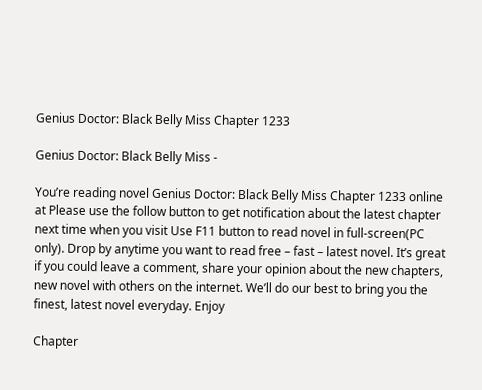Genius Doctor: Black Belly Miss Chapter 1233

Genius Doctor: Black Belly Miss -

You’re reading novel Genius Doctor: Black Belly Miss Chapter 1233 online at Please use the follow button to get notification about the latest chapter next time when you visit Use F11 button to read novel in full-screen(PC only). Drop by anytime you want to read free – fast – latest novel. It’s great if you could leave a comment, share your opinion about the new chapters, new novel with others on the internet. We’ll do our best to bring you the finest, latest novel everyday. Enjoy

Chapter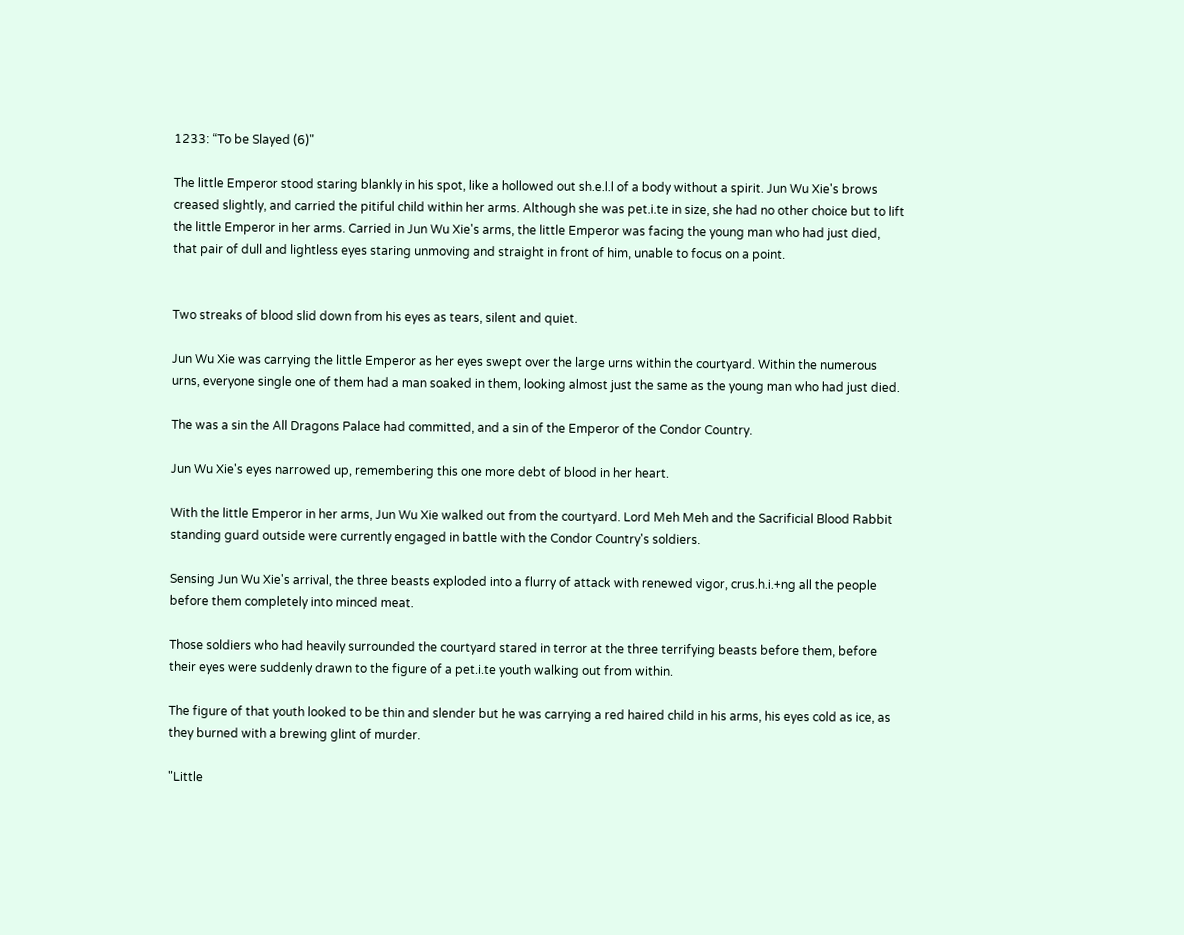1233: “To be Slayed (6)"

The little Emperor stood staring blankly in his spot, like a hollowed out sh.e.l.l of a body without a spirit. Jun Wu Xie's brows creased slightly, and carried the pitiful child within her arms. Although she was pet.i.te in size, she had no other choice but to lift the little Emperor in her arms. Carried in Jun Wu Xie's arms, the little Emperor was facing the young man who had just died, that pair of dull and lightless eyes staring unmoving and straight in front of him, unable to focus on a point.


Two streaks of blood slid down from his eyes as tears, silent and quiet.

Jun Wu Xie was carrying the little Emperor as her eyes swept over the large urns within the courtyard. Within the numerous urns, everyone single one of them had a man soaked in them, looking almost just the same as the young man who had just died.

The was a sin the All Dragons Palace had committed, and a sin of the Emperor of the Condor Country.

Jun Wu Xie's eyes narrowed up, remembering this one more debt of blood in her heart.

With the little Emperor in her arms, Jun Wu Xie walked out from the courtyard. Lord Meh Meh and the Sacrificial Blood Rabbit standing guard outside were currently engaged in battle with the Condor Country's soldiers.

Sensing Jun Wu Xie's arrival, the three beasts exploded into a flurry of attack with renewed vigor, crus.h.i.+ng all the people before them completely into minced meat.

Those soldiers who had heavily surrounded the courtyard stared in terror at the three terrifying beasts before them, before their eyes were suddenly drawn to the figure of a pet.i.te youth walking out from within.

The figure of that youth looked to be thin and slender but he was carrying a red haired child in his arms, his eyes cold as ice, as they burned with a brewing glint of murder.

"Little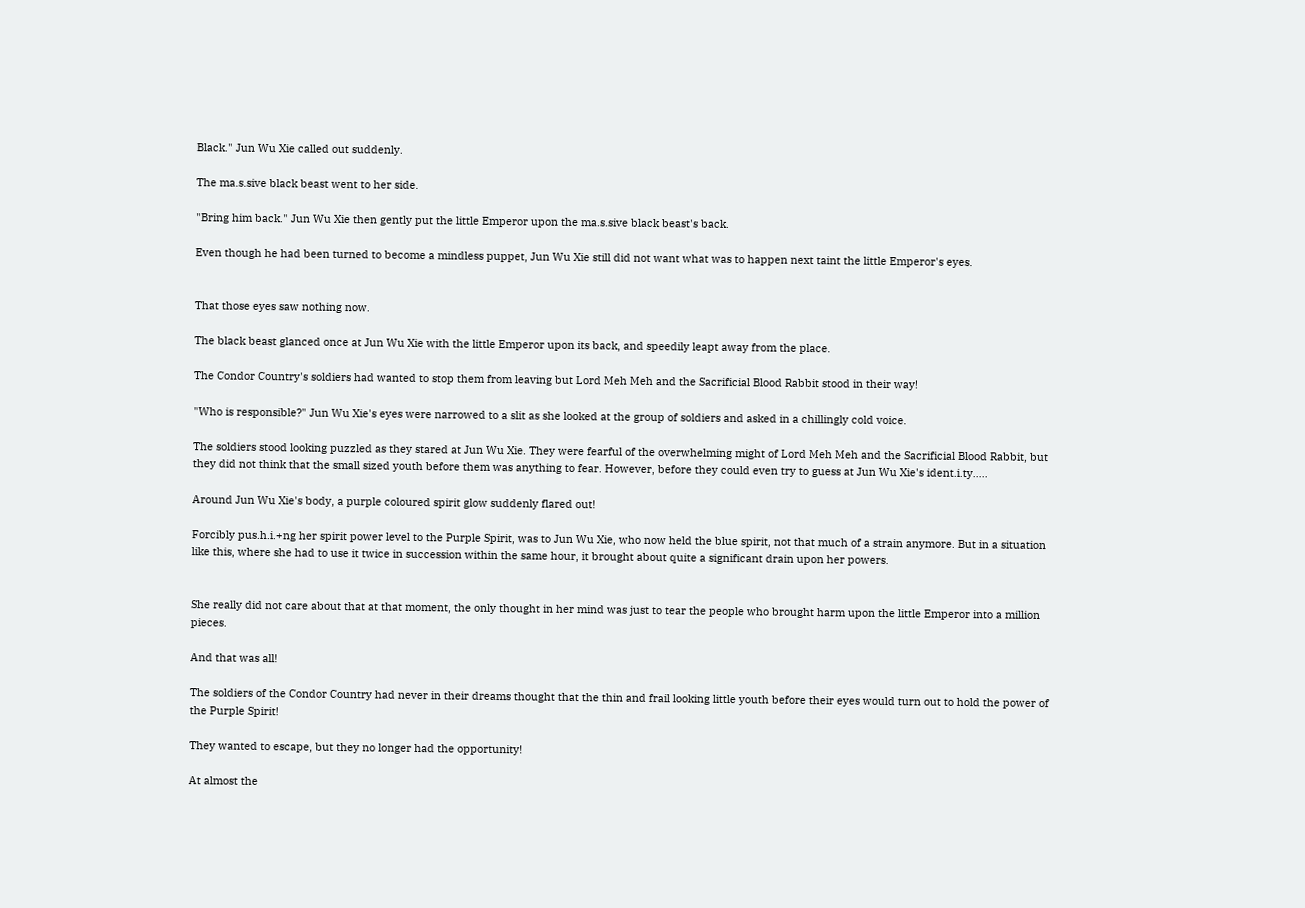Black." Jun Wu Xie called out suddenly.

The ma.s.sive black beast went to her side.

"Bring him back." Jun Wu Xie then gently put the little Emperor upon the ma.s.sive black beast's back.

Even though he had been turned to become a mindless puppet, Jun Wu Xie still did not want what was to happen next taint the little Emperor's eyes.


That those eyes saw nothing now.

The black beast glanced once at Jun Wu Xie with the little Emperor upon its back, and speedily leapt away from the place.

The Condor Country's soldiers had wanted to stop them from leaving but Lord Meh Meh and the Sacrificial Blood Rabbit stood in their way!

"Who is responsible?" Jun Wu Xie's eyes were narrowed to a slit as she looked at the group of soldiers and asked in a chillingly cold voice.

The soldiers stood looking puzzled as they stared at Jun Wu Xie. They were fearful of the overwhelming might of Lord Meh Meh and the Sacrificial Blood Rabbit, but they did not think that the small sized youth before them was anything to fear. However, before they could even try to guess at Jun Wu Xie's ident.i.ty…..

Around Jun Wu Xie's body, a purple coloured spirit glow suddenly flared out!

Forcibly pus.h.i.+ng her spirit power level to the Purple Spirit, was to Jun Wu Xie, who now held the blue spirit, not that much of a strain anymore. But in a situation like this, where she had to use it twice in succession within the same hour, it brought about quite a significant drain upon her powers.


She really did not care about that at that moment, the only thought in her mind was just to tear the people who brought harm upon the little Emperor into a million pieces.

And that was all!

The soldiers of the Condor Country had never in their dreams thought that the thin and frail looking little youth before their eyes would turn out to hold the power of the Purple Spirit!

They wanted to escape, but they no longer had the opportunity!

At almost the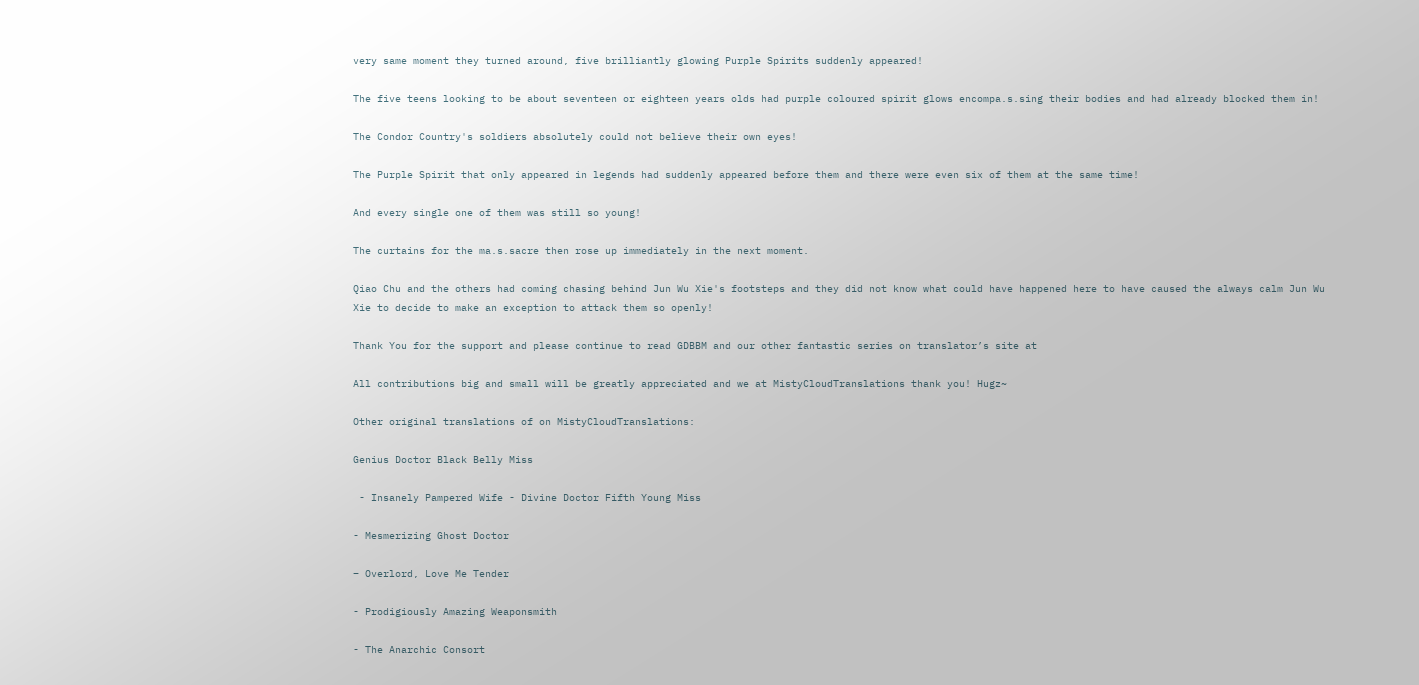very same moment they turned around, five brilliantly glowing Purple Spirits suddenly appeared!

The five teens looking to be about seventeen or eighteen years olds had purple coloured spirit glows encompa.s.sing their bodies and had already blocked them in!

The Condor Country's soldiers absolutely could not believe their own eyes!

The Purple Spirit that only appeared in legends had suddenly appeared before them and there were even six of them at the same time!

And every single one of them was still so young!

The curtains for the ma.s.sacre then rose up immediately in the next moment.

Qiao Chu and the others had coming chasing behind Jun Wu Xie's footsteps and they did not know what could have happened here to have caused the always calm Jun Wu Xie to decide to make an exception to attack them so openly!

Thank You for the support and please continue to read GDBBM and our other fantastic series on translator’s site at

All contributions big and small will be greatly appreciated and we at MistyCloudTranslations thank you! Hugz~

Other original translations of on MistyCloudTranslations:

Genius Doctor Black Belly Miss

 - Insanely Pampered Wife - Divine Doctor Fifth Young Miss

- Mesmerizing Ghost Doctor

– Overlord, Love Me Tender

- Prodigiously Amazing Weaponsmith

- The Anarchic Consort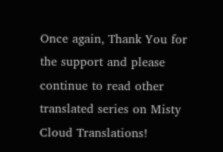Once again, Thank You for the support and please continue to read other translated series on Misty Cloud Translations!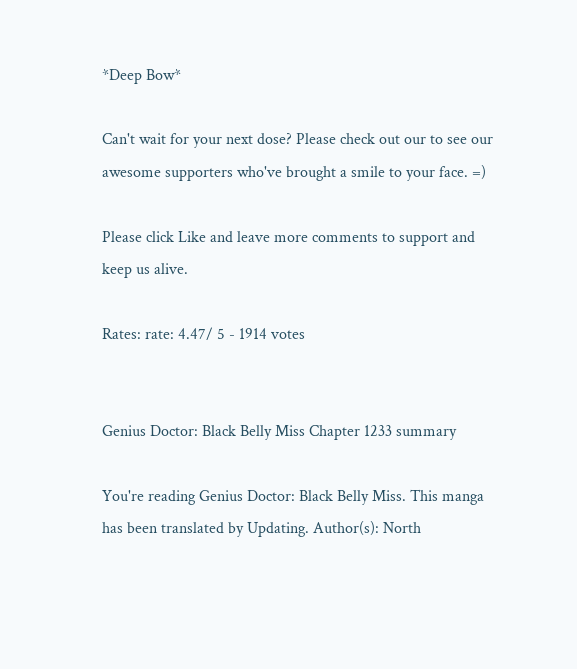*Deep Bow*

Can't wait for your next dose? Please check out our to see our awesome supporters who've brought a smile to your face. =)

Please click Like and leave more comments to support and keep us alive.

Rates: rate: 4.47/ 5 - 1914 votes


Genius Doctor: Black Belly Miss Chapter 1233 summary

You're reading Genius Doctor: Black Belly Miss. This manga has been translated by Updating. Author(s): North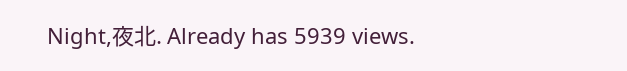Night,夜北. Already has 5939 views.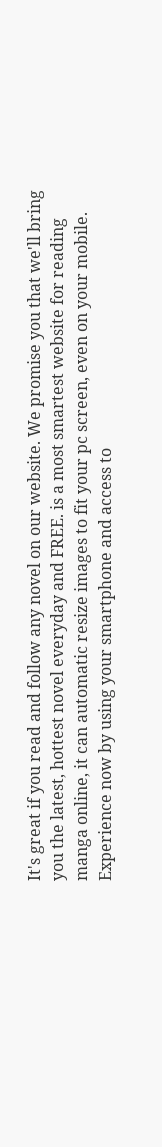It's great if you read and follow any novel on our website. We promise you that we'll bring you the latest, hottest novel everyday and FREE. is a most smartest website for reading manga online, it can automatic resize images to fit your pc screen, even on your mobile. Experience now by using your smartphone and access to